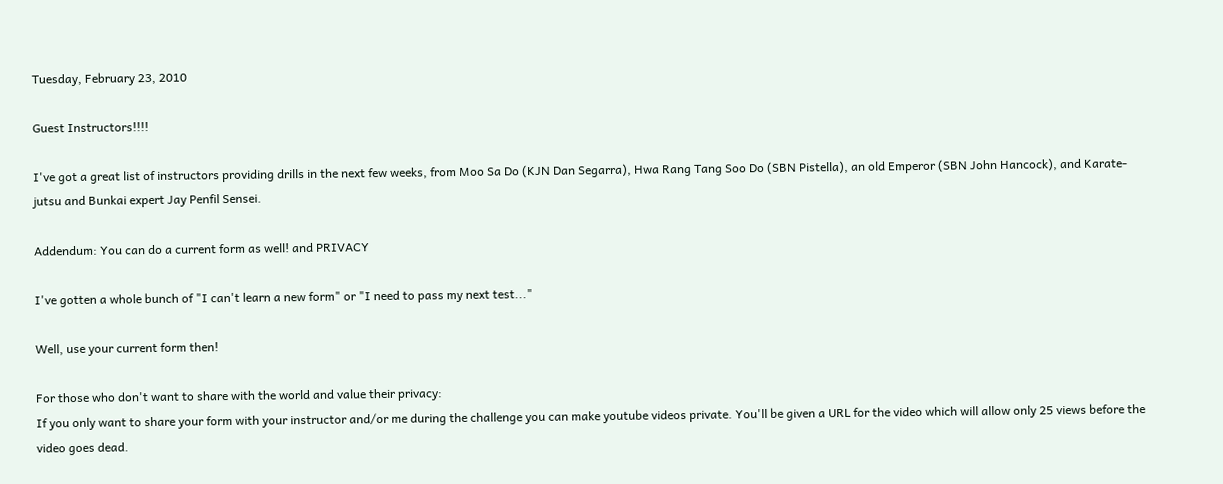Tuesday, February 23, 2010

Guest Instructors!!!!

I've got a great list of instructors providing drills in the next few weeks, from Moo Sa Do (KJN Dan Segarra), Hwa Rang Tang Soo Do (SBN Pistella), an old Emperor (SBN John Hancock), and Karate-jutsu and Bunkai expert Jay Penfil Sensei.

Addendum: You can do a current form as well! and PRIVACY

I've gotten a whole bunch of "I can't learn a new form" or "I need to pass my next test..."

Well, use your current form then!

For those who don't want to share with the world and value their privacy:
If you only want to share your form with your instructor and/or me during the challenge you can make youtube videos private. You'll be given a URL for the video which will allow only 25 views before the video goes dead.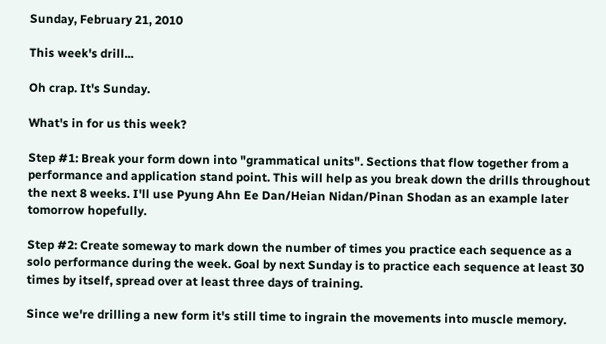Sunday, February 21, 2010

This week's drill...

Oh crap. It's Sunday.

What's in for us this week?

Step #1: Break your form down into "grammatical units". Sections that flow together from a performance and application stand point. This will help as you break down the drills throughout the next 8 weeks. I'll use Pyung Ahn Ee Dan/Heian Nidan/Pinan Shodan as an example later tomorrow hopefully.

Step #2: Create someway to mark down the number of times you practice each sequence as a solo performance during the week. Goal by next Sunday is to practice each sequence at least 30 times by itself, spread over at least three days of training.

Since we're drilling a new form it's still time to ingrain the movements into muscle memory.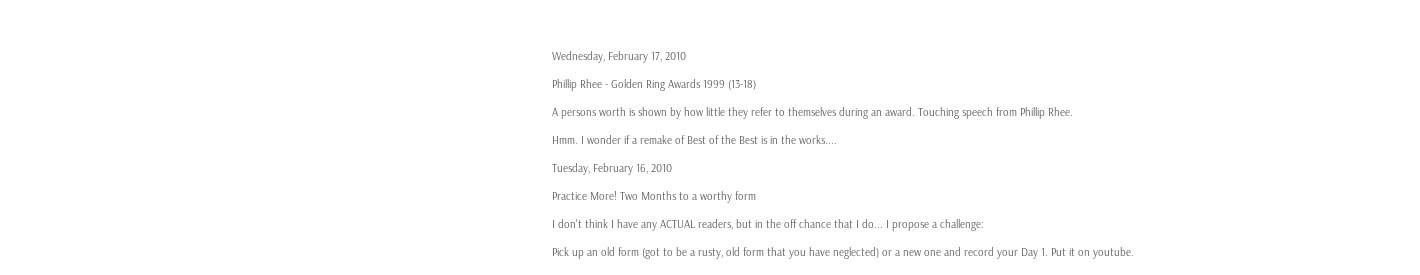Wednesday, February 17, 2010

Phillip Rhee - Golden Ring Awards 1999 (13-18)

A persons worth is shown by how little they refer to themselves during an award. Touching speech from Phillip Rhee.

Hmm. I wonder if a remake of Best of the Best is in the works....

Tuesday, February 16, 2010

Practice More! Two Months to a worthy form

I don't think I have any ACTUAL readers, but in the off chance that I do... I propose a challenge:

Pick up an old form (got to be a rusty, old form that you have neglected) or a new one and record your Day 1. Put it on youtube.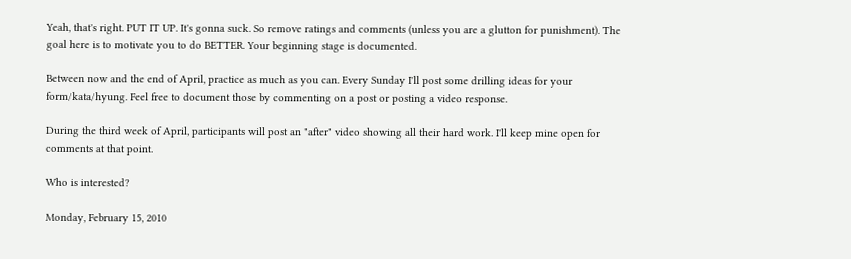Yeah, that's right. PUT IT UP. It's gonna suck. So remove ratings and comments (unless you are a glutton for punishment). The goal here is to motivate you to do BETTER. Your beginning stage is documented.

Between now and the end of April, practice as much as you can. Every Sunday I'll post some drilling ideas for your form/kata/hyung. Feel free to document those by commenting on a post or posting a video response.

During the third week of April, participants will post an "after" video showing all their hard work. I'll keep mine open for comments at that point.

Who is interested?

Monday, February 15, 2010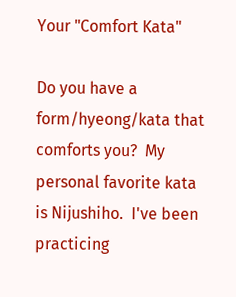Your "Comfort Kata"

Do you have a form/hyeong/kata that comforts you?  My personal favorite kata is Nijushiho.  I've been practicing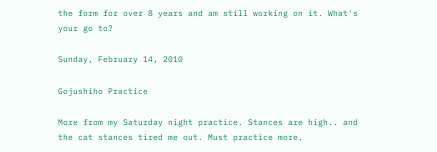the form for over 8 years and am still working on it. What's your go to?

Sunday, February 14, 2010

Gojushiho Practice

More from my Saturday night practice. Stances are high.. and the cat stances tired me out. Must practice more.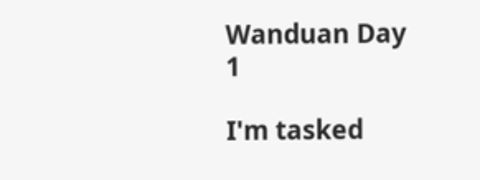Wanduan Day 1

I'm tasked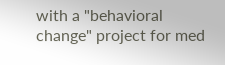with a "behavioral change" project for med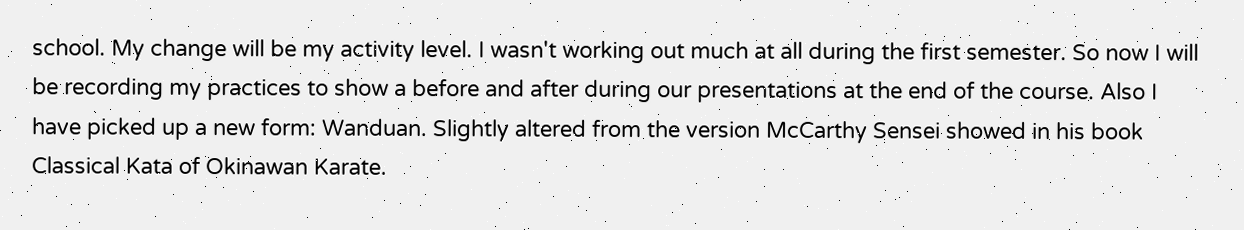school. My change will be my activity level. I wasn't working out much at all during the first semester. So now I will be recording my practices to show a before and after during our presentations at the end of the course. Also I have picked up a new form: Wanduan. Slightly altered from the version McCarthy Sensei showed in his book Classical Kata of Okinawan Karate.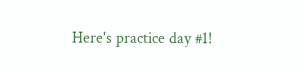Here's practice day #1!